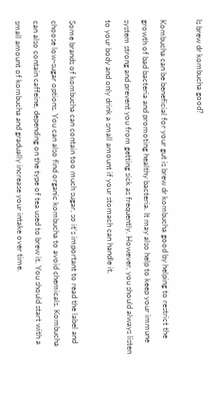Is brew dr kombucha good?

Kombucha can be beneficial for your gut is brew dr kombucha good by helping to restrict the growth of bad bacteria and promoting healthy bacteria. It may also help to keep your immune system strong and prevent you from getting sick as frequently. However, you should always listen to your body and only drink a small amount if your stomach can handle it.

Some brands of kombucha can contain too much sugar, so it’s important to read the label and choose low-sugar options. You can also find organic kombucha to avoid chemicals. Kombucha can also contain caffeine, depending on the type of tea used to brew it. You should start with a small amount of kombucha and gradually increase your intake over time.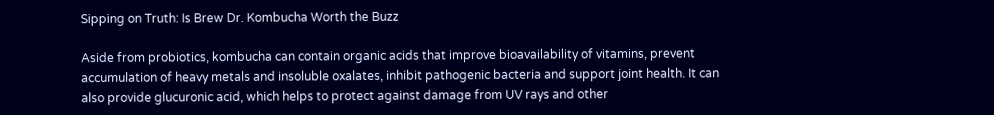Sipping on Truth: Is Brew Dr. Kombucha Worth the Buzz

Aside from probiotics, kombucha can contain organic acids that improve bioavailability of vitamins, prevent accumulation of heavy metals and insoluble oxalates, inhibit pathogenic bacteria and support joint health. It can also provide glucuronic acid, which helps to protect against damage from UV rays and other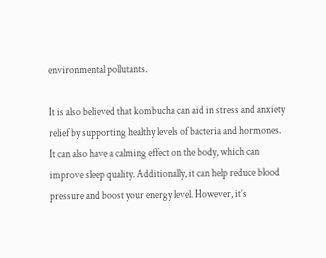environmental pollutants.

It is also believed that kombucha can aid in stress and anxiety relief by supporting healthy levels of bacteria and hormones. It can also have a calming effect on the body, which can improve sleep quality. Additionally, it can help reduce blood pressure and boost your energy level. However, it’s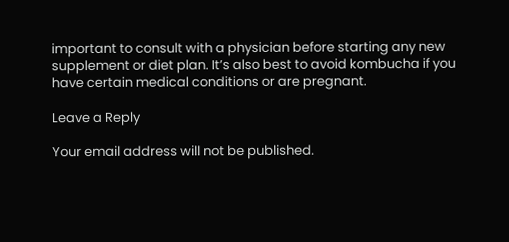important to consult with a physician before starting any new supplement or diet plan. It’s also best to avoid kombucha if you have certain medical conditions or are pregnant.

Leave a Reply

Your email address will not be published.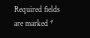Required fields are marked *